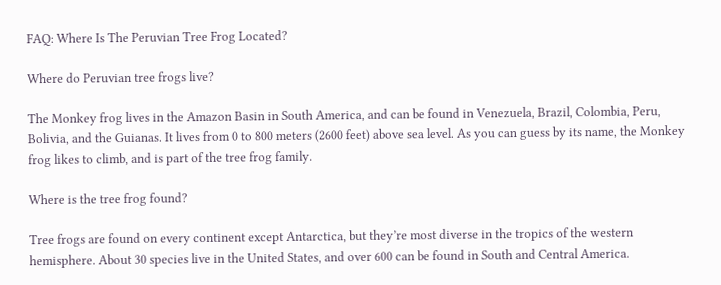FAQ: Where Is The Peruvian Tree Frog Located?

Where do Peruvian tree frogs live?

The Monkey frog lives in the Amazon Basin in South America, and can be found in Venezuela, Brazil, Colombia, Peru, Bolivia, and the Guianas. It lives from 0 to 800 meters (2600 feet) above sea level. As you can guess by its name, the Monkey frog likes to climb, and is part of the tree frog family.

Where is the tree frog found?

Tree frogs are found on every continent except Antarctica, but they’re most diverse in the tropics of the western hemisphere. About 30 species live in the United States, and over 600 can be found in South and Central America.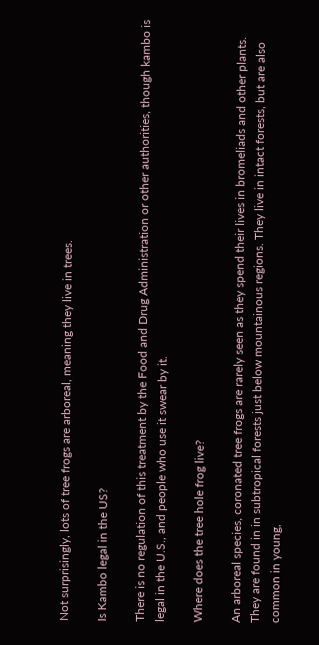Not surprisingly, lots of tree frogs are arboreal, meaning they live in trees.

Is Kambo legal in the US?

There is no regulation of this treatment by the Food and Drug Administration or other authorities, though kambo is legal in the U.S., and people who use it swear by it.

Where does the tree hole frog live?

An arboreal species, coronated tree frogs are rarely seen as they spend their lives in bromeliads and other plants. They are found in in subtropical forests just below mountainous regions. They live in intact forests, but are also common in young,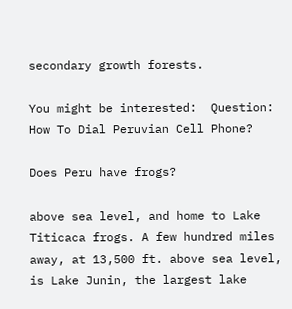secondary growth forests.

You might be interested:  Question: How To Dial Peruvian Cell Phone?

Does Peru have frogs?

above sea level, and home to Lake Titicaca frogs. A few hundred miles away, at 13,500 ft. above sea level, is Lake Junin, the largest lake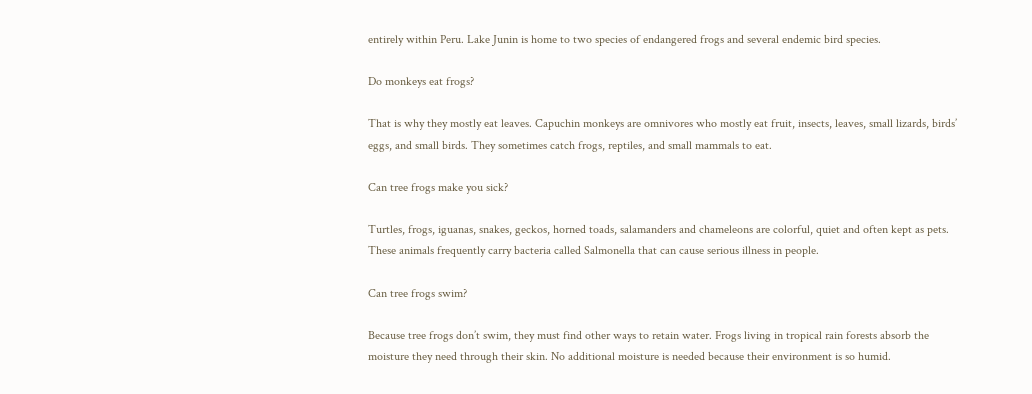entirely within Peru. Lake Junin is home to two species of endangered frogs and several endemic bird species.

Do monkeys eat frogs?

That is why they mostly eat leaves. Capuchin monkeys are omnivores who mostly eat fruit, insects, leaves, small lizards, birds’ eggs, and small birds. They sometimes catch frogs, reptiles, and small mammals to eat.

Can tree frogs make you sick?

Turtles, frogs, iguanas, snakes, geckos, horned toads, salamanders and chameleons are colorful, quiet and often kept as pets. These animals frequently carry bacteria called Salmonella that can cause serious illness in people.

Can tree frogs swim?

Because tree frogs don’t swim, they must find other ways to retain water. Frogs living in tropical rain forests absorb the moisture they need through their skin. No additional moisture is needed because their environment is so humid.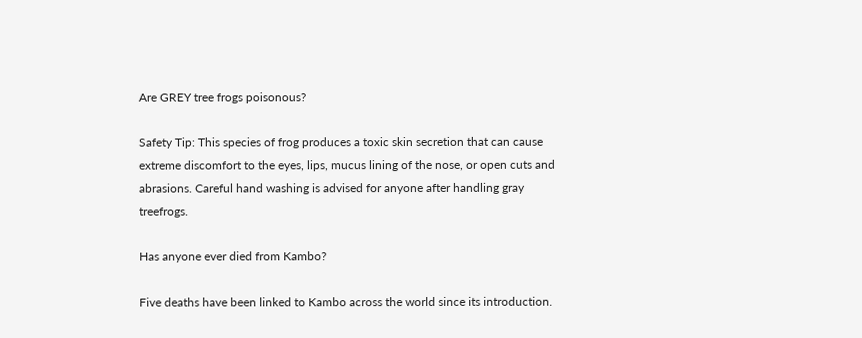Are GREY tree frogs poisonous?

Safety Tip: This species of frog produces a toxic skin secretion that can cause extreme discomfort to the eyes, lips, mucus lining of the nose, or open cuts and abrasions. Careful hand washing is advised for anyone after handling gray treefrogs.

Has anyone ever died from Kambo?

Five deaths have been linked to Kambo across the world since its introduction.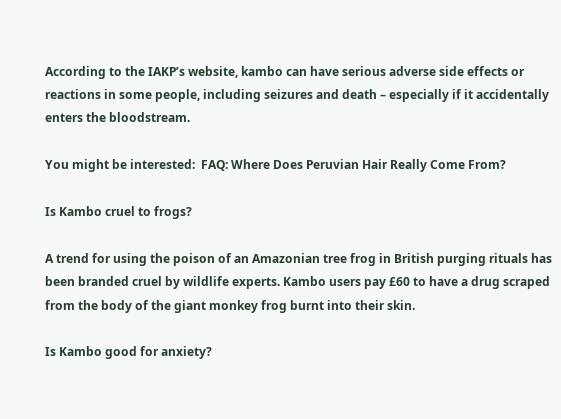According to the IAKP’s website, kambo can have serious adverse side effects or reactions in some people, including seizures and death – especially if it accidentally enters the bloodstream.

You might be interested:  FAQ: Where Does Peruvian Hair Really Come From?

Is Kambo cruel to frogs?

A trend for using the poison of an Amazonian tree frog in British purging rituals has been branded cruel by wildlife experts. Kambo users pay £60 to have a drug scraped from the body of the giant monkey frog burnt into their skin.

Is Kambo good for anxiety?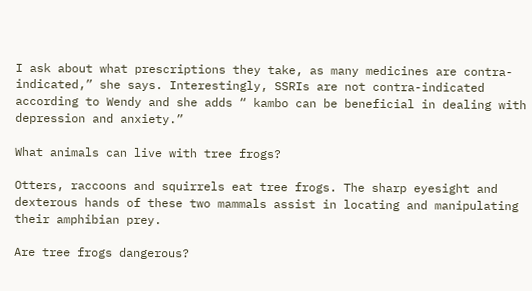I ask about what prescriptions they take, as many medicines are contra-indicated,” she says. Interestingly, SSRIs are not contra-indicated according to Wendy and she adds “ kambo can be beneficial in dealing with depression and anxiety.”

What animals can live with tree frogs?

Otters, raccoons and squirrels eat tree frogs. The sharp eyesight and dexterous hands of these two mammals assist in locating and manipulating their amphibian prey.

Are tree frogs dangerous?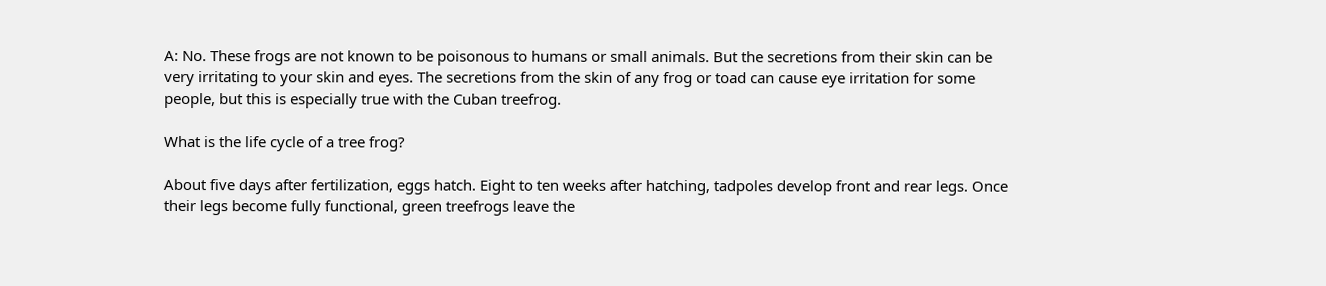A: No. These frogs are not known to be poisonous to humans or small animals. But the secretions from their skin can be very irritating to your skin and eyes. The secretions from the skin of any frog or toad can cause eye irritation for some people, but this is especially true with the Cuban treefrog.

What is the life cycle of a tree frog?

About five days after fertilization, eggs hatch. Eight to ten weeks after hatching, tadpoles develop front and rear legs. Once their legs become fully functional, green treefrogs leave the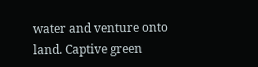water and venture onto land. Captive green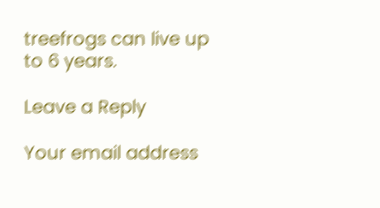treefrogs can live up to 6 years.

Leave a Reply

Your email address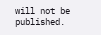will not be published.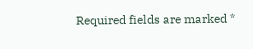Required fields are marked *